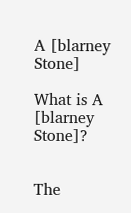A [blarney Stone]

What is A [blarney Stone]?


The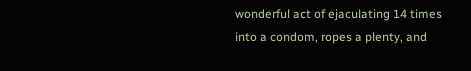wonderful act of ejaculating 14 times into a condom, ropes a plenty, and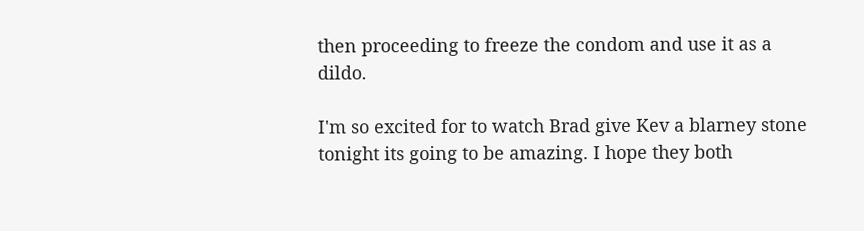then proceeding to freeze the condom and use it as a dildo.

I'm so excited for to watch Brad give Kev a blarney stone tonight its going to be amazing. I hope they both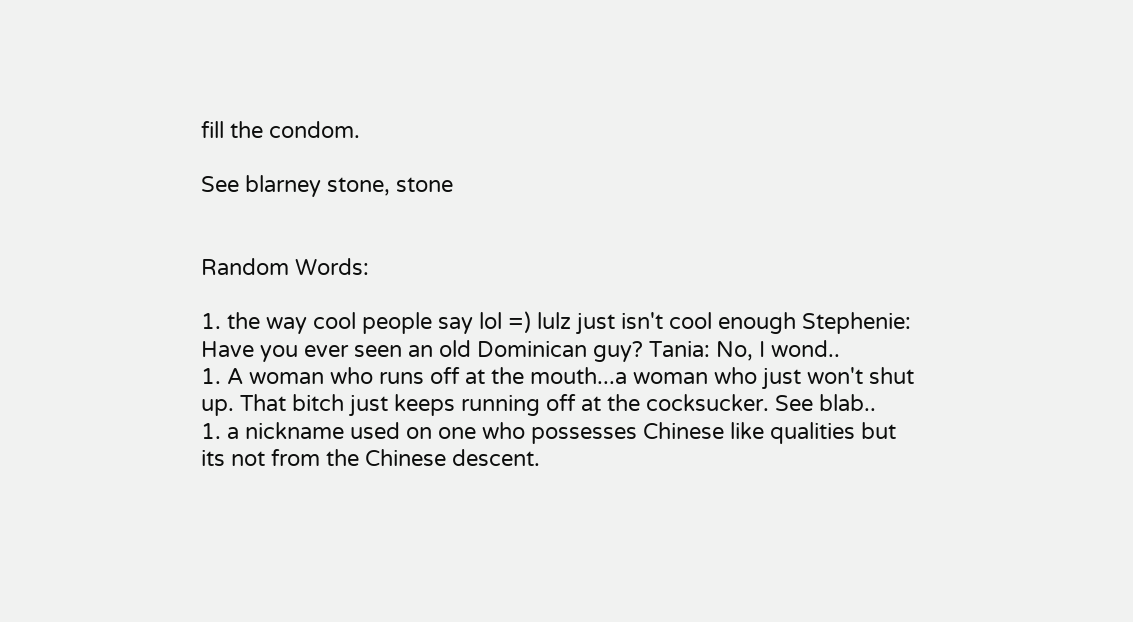fill the condom.

See blarney stone, stone


Random Words:

1. the way cool people say lol =) lulz just isn't cool enough Stephenie: Have you ever seen an old Dominican guy? Tania: No, I wond..
1. A woman who runs off at the mouth...a woman who just won't shut up. That bitch just keeps running off at the cocksucker. See blab..
1. a nickname used on one who possesses Chinese like qualities but its not from the Chinese descent.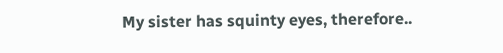My sister has squinty eyes, therefore..